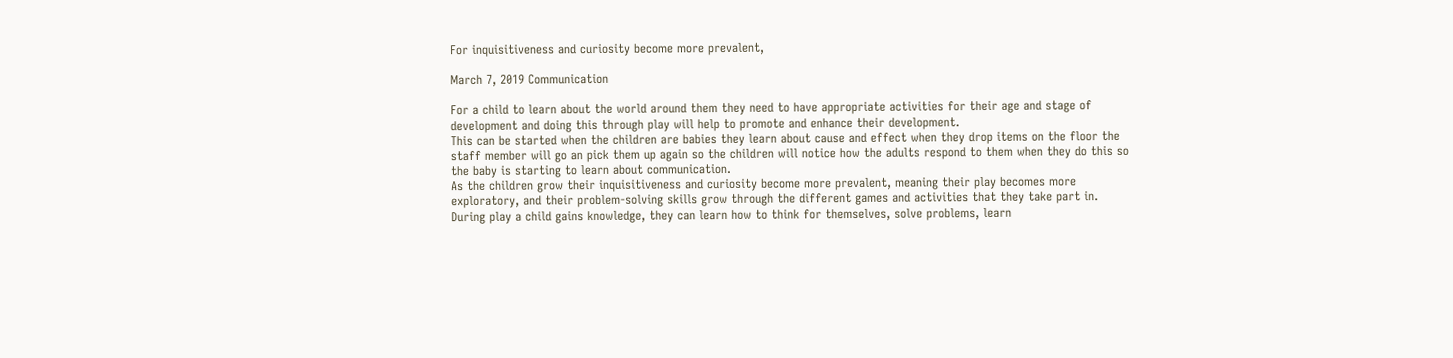For inquisitiveness and curiosity become more prevalent,

March 7, 2019 Communication

For a child to learn about the world around them they need to have appropriate activities for their age and stage of development and doing this through play will help to promote and enhance their development.
This can be started when the children are babies they learn about cause and effect when they drop items on the floor the staff member will go an pick them up again so the children will notice how the adults respond to them when they do this so the baby is starting to learn about communication.
As the children grow their inquisitiveness and curiosity become more prevalent, meaning their play becomes more exploratory, and their problem-solving skills grow through the different games and activities that they take part in.
During play a child gains knowledge, they can learn how to think for themselves, solve problems, learn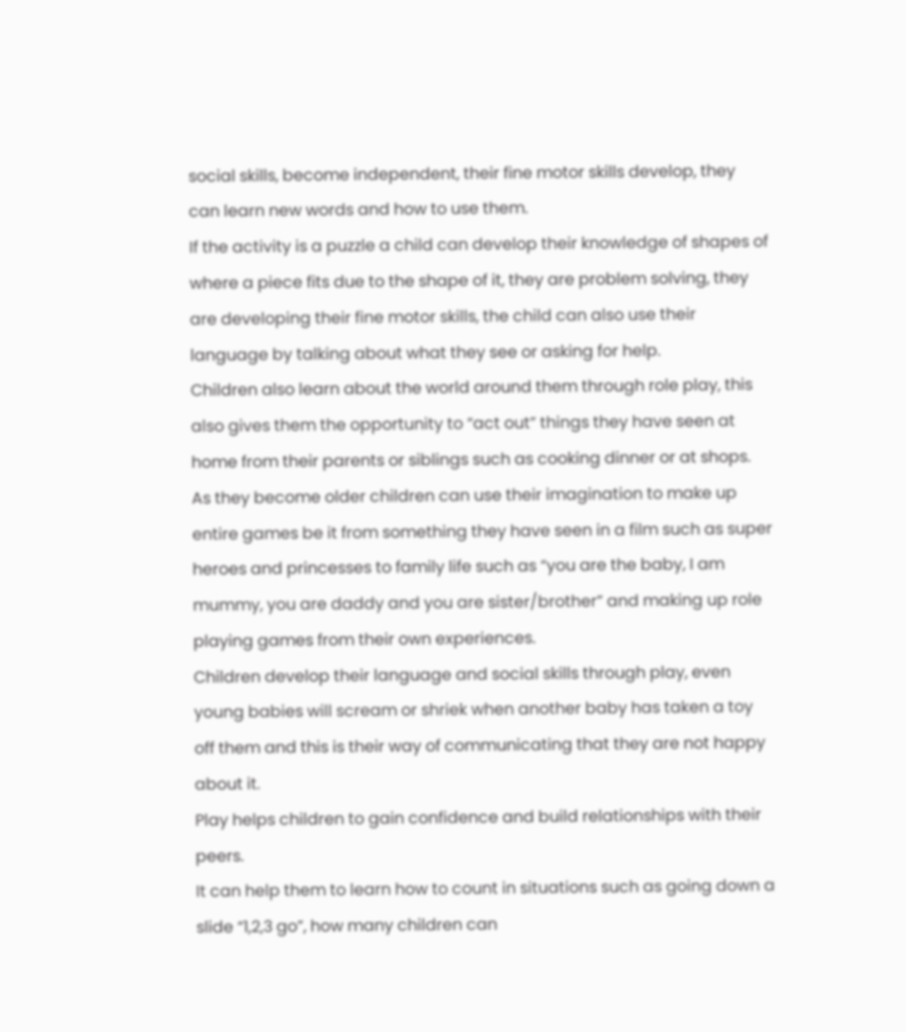social skills, become independent, their fine motor skills develop, they can learn new words and how to use them.
If the activity is a puzzle a child can develop their knowledge of shapes of where a piece fits due to the shape of it, they are problem solving, they are developing their fine motor skills, the child can also use their language by talking about what they see or asking for help.
Children also learn about the world around them through role play, this also gives them the opportunity to “act out” things they have seen at home from their parents or siblings such as cooking dinner or at shops. As they become older children can use their imagination to make up entire games be it from something they have seen in a film such as super heroes and princesses to family life such as “you are the baby, I am mummy, you are daddy and you are sister/brother” and making up role playing games from their own experiences.
Children develop their language and social skills through play, even young babies will scream or shriek when another baby has taken a toy off them and this is their way of communicating that they are not happy about it.
Play helps children to gain confidence and build relationships with their peers.
It can help them to learn how to count in situations such as going down a slide “1,2,3 go”, how many children can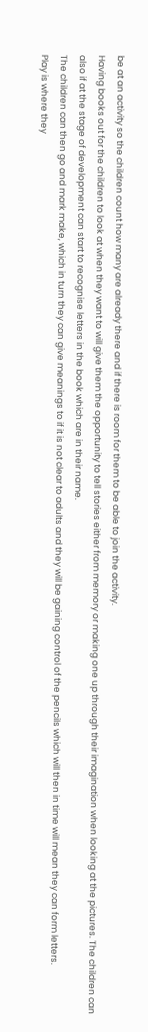be at an activity so the children count how many are already there and if there is room for them to be able to join the activity.
Having books out for the children to look at when they want to will give them the opportunity to tell stories either from memory or making one up through their imagination when looking at the pictures. The children can also if at the stage of development can start to recognise letters in the book which are in their name.
The children can then go and mark make, which in turn they can give meanings to if it is not clear to adults and they will be gaining control of the pencils which will then in time will mean they can form letters.
Play is where they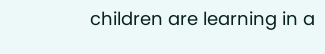children are learning in a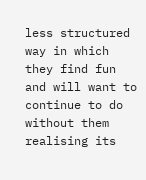less structured way in which they find fun and will want to continue to do without them realising its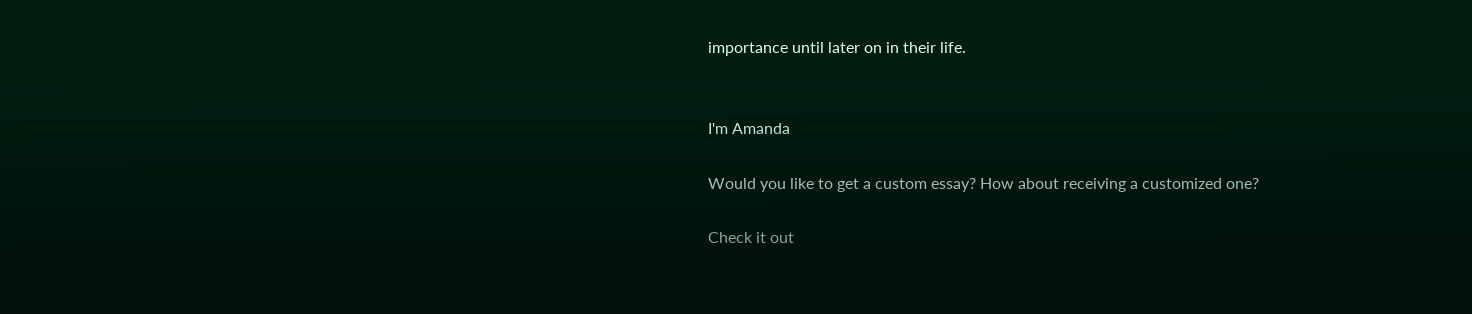importance until later on in their life.


I'm Amanda

Would you like to get a custom essay? How about receiving a customized one?

Check it out